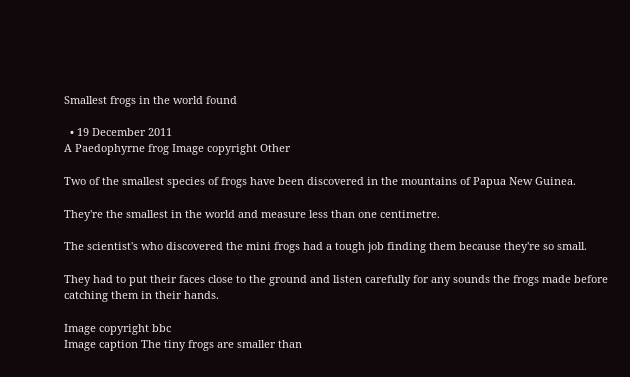Smallest frogs in the world found

  • 19 December 2011
A Paedophyrne frog Image copyright Other

Two of the smallest species of frogs have been discovered in the mountains of Papua New Guinea.

They're the smallest in the world and measure less than one centimetre.

The scientist's who discovered the mini frogs had a tough job finding them because they're so small.

They had to put their faces close to the ground and listen carefully for any sounds the frogs made before catching them in their hands.

Image copyright bbc
Image caption The tiny frogs are smaller than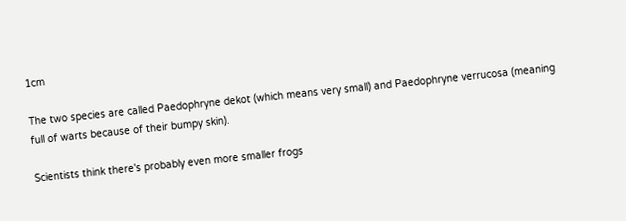1cm

The two species are called Paedophryne dekot (which means very small) and Paedophryne verrucosa (meaning full of warts because of their bumpy skin).

Scientists think there's probably even more smaller frogs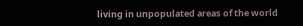living in unpopulated areas of the world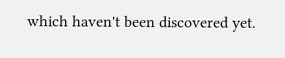which haven't been discovered yet.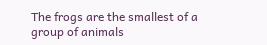The frogs are the smallest of a group of animals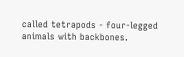called tetrapods - four-legged animals with backbones.